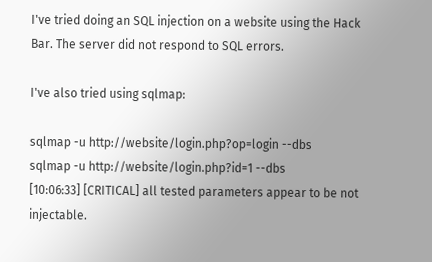I've tried doing an SQL injection on a website using the Hack Bar. The server did not respond to SQL errors.

I've also tried using sqlmap:

sqlmap -u http://website/login.php?op=login --dbs
sqlmap -u http://website/login.php?id=1 --dbs
[10:06:33] [CRITICAL] all tested parameters appear to be not injectable.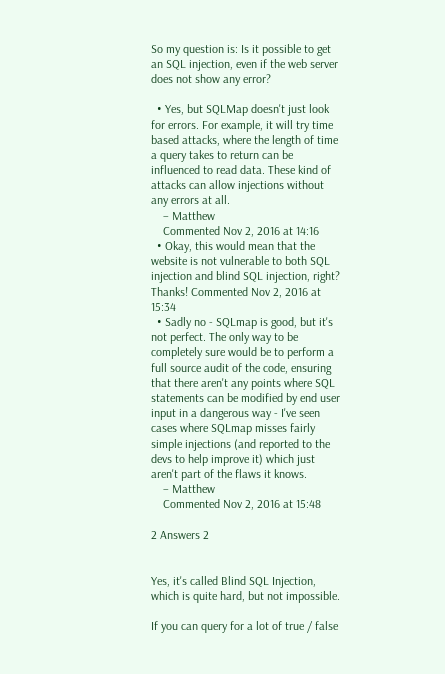So my question is: Is it possible to get an SQL injection, even if the web server does not show any error?

  • Yes, but SQLMap doesn't just look for errors. For example, it will try time based attacks, where the length of time a query takes to return can be influenced to read data. These kind of attacks can allow injections without any errors at all.
    – Matthew
    Commented Nov 2, 2016 at 14:16
  • Okay, this would mean that the website is not vulnerable to both SQL injection and blind SQL injection, right? Thanks! Commented Nov 2, 2016 at 15:34
  • Sadly no - SQLmap is good, but it's not perfect. The only way to be completely sure would be to perform a full source audit of the code, ensuring that there aren't any points where SQL statements can be modified by end user input in a dangerous way - I've seen cases where SQLmap misses fairly simple injections (and reported to the devs to help improve it) which just aren't part of the flaws it knows.
    – Matthew
    Commented Nov 2, 2016 at 15:48

2 Answers 2


Yes, it's called Blind SQL Injection, which is quite hard, but not impossible.

If you can query for a lot of true / false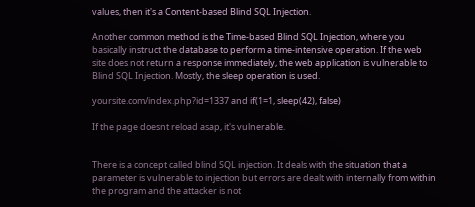values, then it's a Content-based Blind SQL Injection.

Another common method is the Time-based Blind SQL Injection, where you basically instruct the database to perform a time-intensive operation. If the web site does not return a response immediately, the web application is vulnerable to Blind SQL Injection. Mostly, the sleep operation is used.

yoursite.com/index.php?id=1337 and if(1=1, sleep(42), false)

If the page doesnt reload asap, it's vulnerable.


There is a concept called blind SQL injection. It deals with the situation that a parameter is vulnerable to injection but errors are dealt with internally from within the program and the attacker is not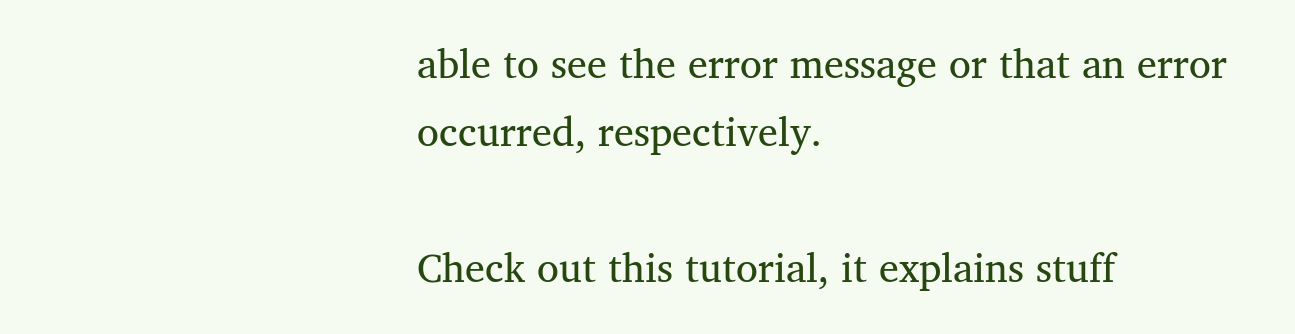able to see the error message or that an error occurred, respectively.

Check out this tutorial, it explains stuff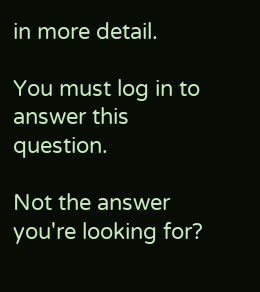in more detail.

You must log in to answer this question.

Not the answer you're looking for?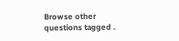Browse other questions tagged .